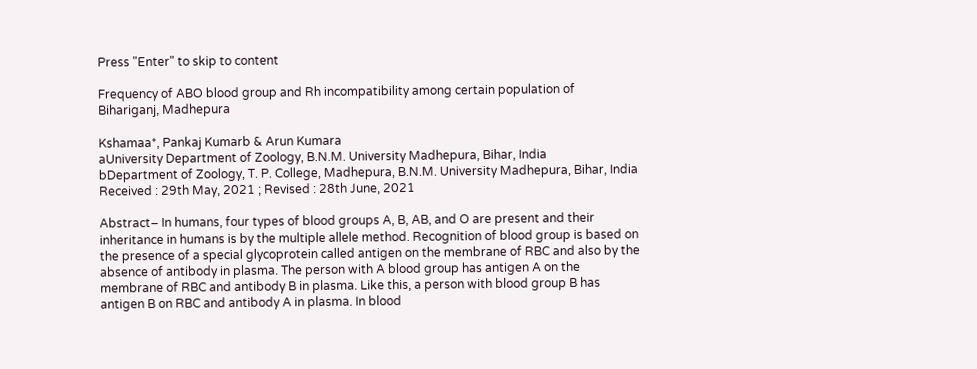Press "Enter" to skip to content

Frequency of ABO blood group and Rh incompatibility among certain population of Bihariganj, Madhepura

Kshamaa*, Pankaj Kumarb & Arun Kumara
aUniversity Department of Zoology, B.N.M. University Madhepura, Bihar, India
bDepartment of Zoology, T. P. College, Madhepura, B.N.M. University Madhepura, Bihar, India
Received : 29th May, 2021 ; Revised : 28th June, 2021

Abstract– In humans, four types of blood groups A, B, AB, and O are present and their inheritance in humans is by the multiple allele method. Recognition of blood group is based on the presence of a special glycoprotein called antigen on the membrane of RBC and also by the absence of antibody in plasma. The person with A blood group has antigen A on the membrane of RBC and antibody B in plasma. Like this, a person with blood group B has antigen B on RBC and antibody A in plasma. In blood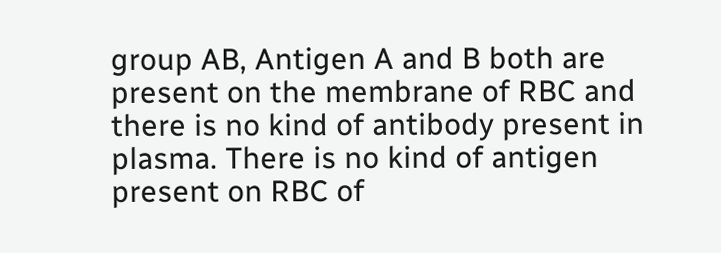group AB, Antigen A and B both are present on the membrane of RBC and there is no kind of antibody present in plasma. There is no kind of antigen present on RBC of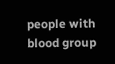people with blood group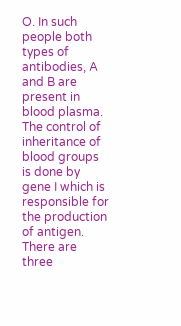O. In such people both types of antibodies, A and B are present in blood plasma. The control of inheritance of blood groups is done by gene I which is responsible for the production of antigen. There are three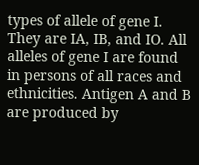types of allele of gene I. They are IA, IB, and IO. All alleles of gene I are found in persons of all races and ethnicities. Antigen A and B are produced by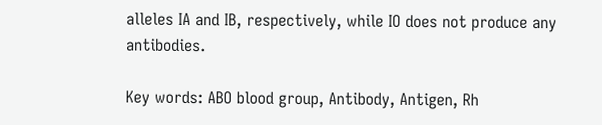alleles IA and IB, respectively, while IO does not produce any antibodies.

Key words: ABO blood group, Antibody, Antigen, Rh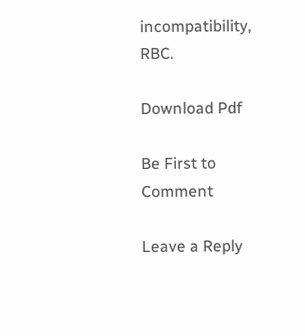incompatibility, RBC.

Download Pdf

Be First to Comment

Leave a Reply